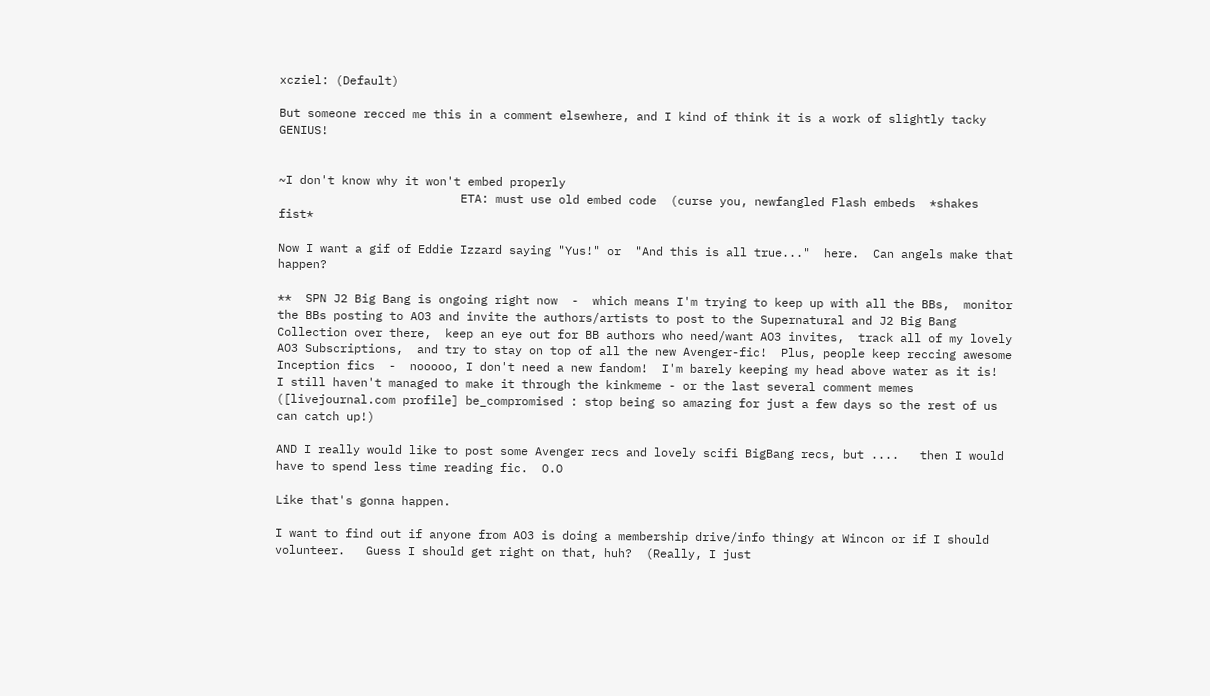xcziel: (Default)

But someone recced me this in a comment elsewhere, and I kind of think it is a work of slightly tacky GENIUS!


~I don't know why it won't embed properly
                          ETA: must use old embed code  (curse you, newfangled Flash embeds  *shakes fist*

Now I want a gif of Eddie Izzard saying "Yus!" or  "And this is all true..."  here.  Can angels make that happen?

**  SPN J2 Big Bang is ongoing right now  -  which means I'm trying to keep up with all the BBs,  monitor the BBs posting to AO3 and invite the authors/artists to post to the Supernatural and J2 Big Bang Collection over there,  keep an eye out for BB authors who need/want AO3 invites,  track all of my lovely AO3 Subscriptions,  and try to stay on top of all the new Avenger-fic!  Plus, people keep reccing awesome Inception fics  -  nooooo, I don't need a new fandom!  I'm barely keeping my head above water as it is!  I still haven't managed to make it through the kinkmeme - or the last several comment memes  ([livejournal.com profile] be_compromised : stop being so amazing for just a few days so the rest of us can catch up!)

AND I really would like to post some Avenger recs and lovely scifi BigBang recs, but ....   then I would have to spend less time reading fic.  O.O

Like that's gonna happen.

I want to find out if anyone from AO3 is doing a membership drive/info thingy at Wincon or if I should volunteer.   Guess I should get right on that, huh?  (Really, I just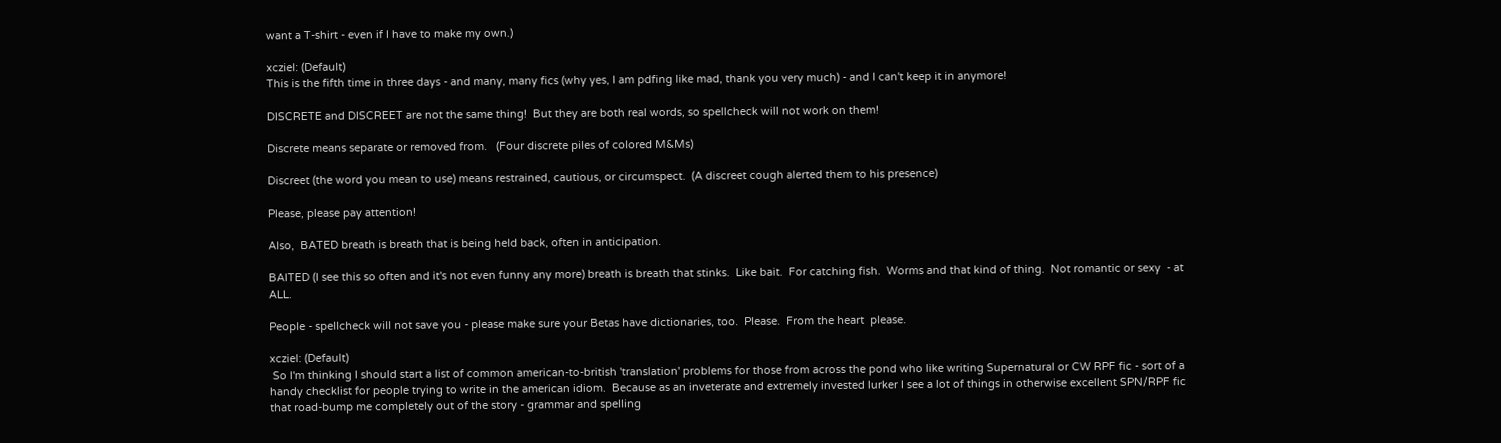want a T-shirt - even if I have to make my own.)

xcziel: (Default)
This is the fifth time in three days - and many, many fics (why yes, I am pdfing like mad, thank you very much) - and I can't keep it in anymore!

DISCRETE and DISCREET are not the same thing!  But they are both real words, so spellcheck will not work on them!

Discrete means separate or removed from.   (Four discrete piles of colored M&Ms)

Discreet (the word you mean to use) means restrained, cautious, or circumspect.  (A discreet cough alerted them to his presence)

Please, please pay attention!

Also,  BATED breath is breath that is being held back, often in anticipation.

BAITED (I see this so often and it's not even funny any more) breath is breath that stinks.  Like bait.  For catching fish.  Worms and that kind of thing.  Not romantic or sexy  - at ALL.

People - spellcheck will not save you - please make sure your Betas have dictionaries, too.  Please.  From the heart  please.

xcziel: (Default)
 So I'm thinking I should start a list of common american-to-british 'translation' problems for those from across the pond who like writing Supernatural or CW RPF fic - sort of a handy checklist for people trying to write in the american idiom.  Because as an inveterate and extremely invested lurker I see a lot of things in otherwise excellent SPN/RPF fic that road-bump me completely out of the story - grammar and spelling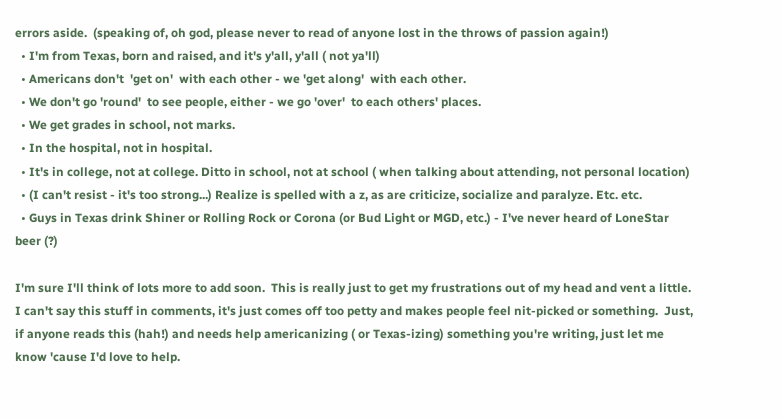errors aside.  (speaking of, oh god, please never to read of anyone lost in the throws of passion again!)
  • I'm from Texas, born and raised, and it's y'all, y'all ( not ya'll)
  • Americans don't  'get on'  with each other - we 'get along'  with each other.
  • We don't go 'round'  to see people, either - we go 'over'  to each others' places.
  • We get grades in school, not marks.
  • In the hospital, not in hospital.
  • It's in college, not at college. Ditto in school, not at school ( when talking about attending, not personal location)
  • (I can't resist - it's too strong...) Realize is spelled with a z, as are criticize, socialize and paralyze. Etc. etc.
  • Guys in Texas drink Shiner or Rolling Rock or Corona (or Bud Light or MGD, etc.) - I've never heard of LoneStar beer (?)

I'm sure I'll think of lots more to add soon.  This is really just to get my frustrations out of my head and vent a little.  I can't say this stuff in comments, it's just comes off too petty and makes people feel nit-picked or something.  Just, if anyone reads this (hah!) and needs help americanizing ( or Texas-izing) something you're writing, just let me know 'cause I'd love to help.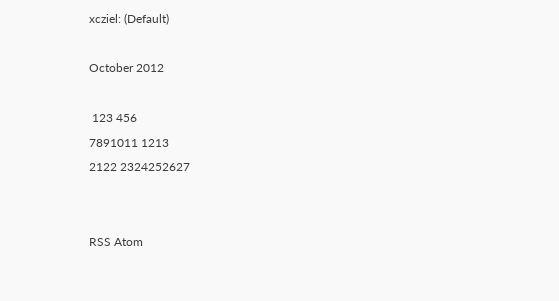xcziel: (Default)

October 2012

 123 456
7891011 1213
2122 2324252627


RSS Atom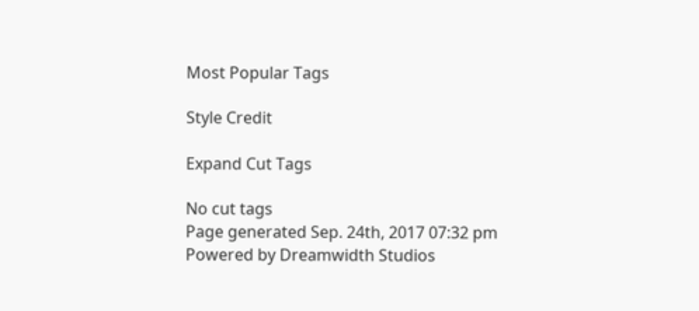Most Popular Tags

Style Credit

Expand Cut Tags

No cut tags
Page generated Sep. 24th, 2017 07:32 pm
Powered by Dreamwidth Studios